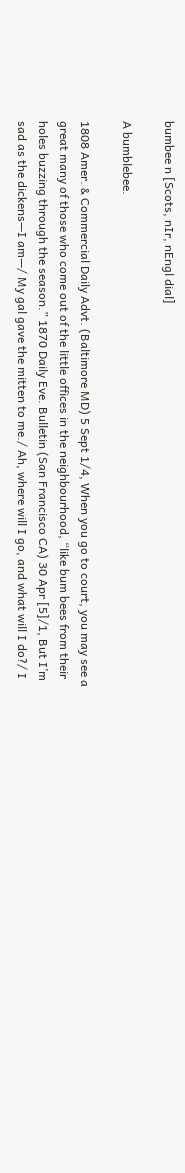bumbee n [Scots, nIr, nEngl dial]

A bumblebee.

1808 Amer. & Commercial Daily Advt. (Baltimore MD) 5 Sept 1/4, When you go to court, you may see a great many of those who come out of the little offices in the neighbourhood, “like bum bees from their holes buzzing through the season.” 1870 Daily Eve. Bulletin (San Francisco CA) 30 Apr [5]/1, But I’m sad as the dickens—I am—/ My gal gave the mitten to me./ Ah, where will I go, and what will I do?/ I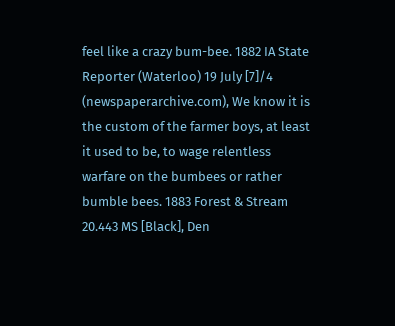feel like a crazy bum-bee. 1882 IA State Reporter (Waterloo) 19 July [7]/4 (newspaperarchive.com), We know it is the custom of the farmer boys, at least it used to be, to wage relentless warfare on the bumbees or rather bumble bees. 1883 Forest & Stream 20.443 MS [Black], Den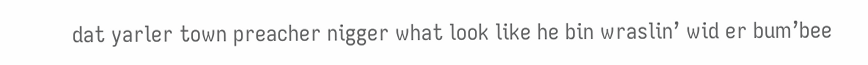dat yarler town preacher nigger what look like he bin wraslin’ wid er bum’bee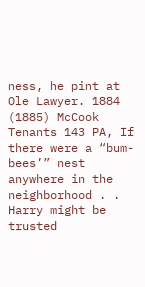ness, he pint at Ole Lawyer. 1884 (1885) McCook Tenants 143 PA, If there were a “bum-bees’” nest anywhere in the neighborhood . . Harry might be trusted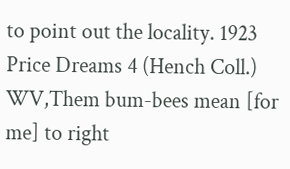to point out the locality. 1923 Price Dreams 4 (Hench Coll.) WV,Them bum-bees mean [for me] to right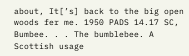about, It[’s] back to the big open woods fer me. 1950 PADS 14.17 SC, Bumbee. . . The bumblebee. A Scottish usage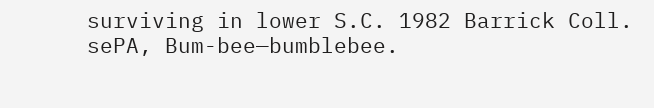surviving in lower S.C. 1982 Barrick Coll. sePA, Bum-bee—bumblebee.